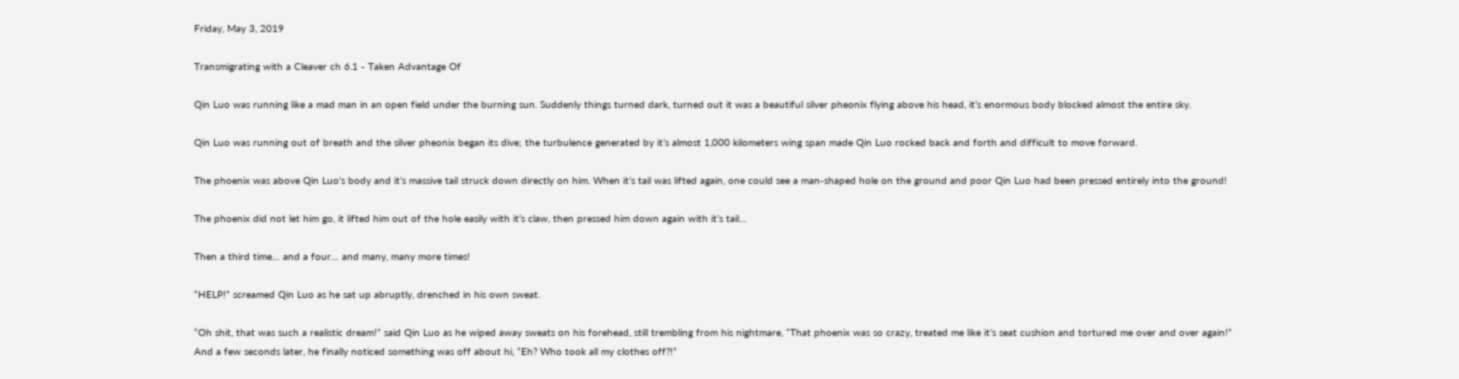Friday, May 3, 2019

Transmigrating with a Cleaver ch 6.1 - Taken Advantage Of

Qin Luo was running like a mad man in an open field under the burning sun. Suddenly things turned dark, turned out it was a beautiful silver pheonix flying above his head, it’s enormous body blocked almost the entire sky.

Qin Luo was running out of breath and the silver pheonix began its dive; the turbulence generated by it’s almost 1,000 kilometers wing span made Qin Luo rocked back and forth and difficult to move forward.

The phoenix was above Qin Luo’s body and it’s massive tail struck down directly on him. When it’s tail was lifted again, one could see a man-shaped hole on the ground and poor Qin Luo had been pressed entirely into the ground!

The phoenix did not let him go, it lifted him out of the hole easily with it’s claw, then pressed him down again with it’s tail…

Then a third time… and a four… and many, many more times!

“HELP!” screamed Qin Luo as he sat up abruptly, drenched in his own sweat.

“Oh shit, that was such a realistic dream!” said Qin Luo as he wiped away sweats on his forehead, still trembling from his nightmare, “That phoenix was so crazy, treated me like it’s seat cushion and tortured me over and over again!”
And a few seconds later, he finally noticed something was off about hi, “Eh? Who took all my clothes off?!”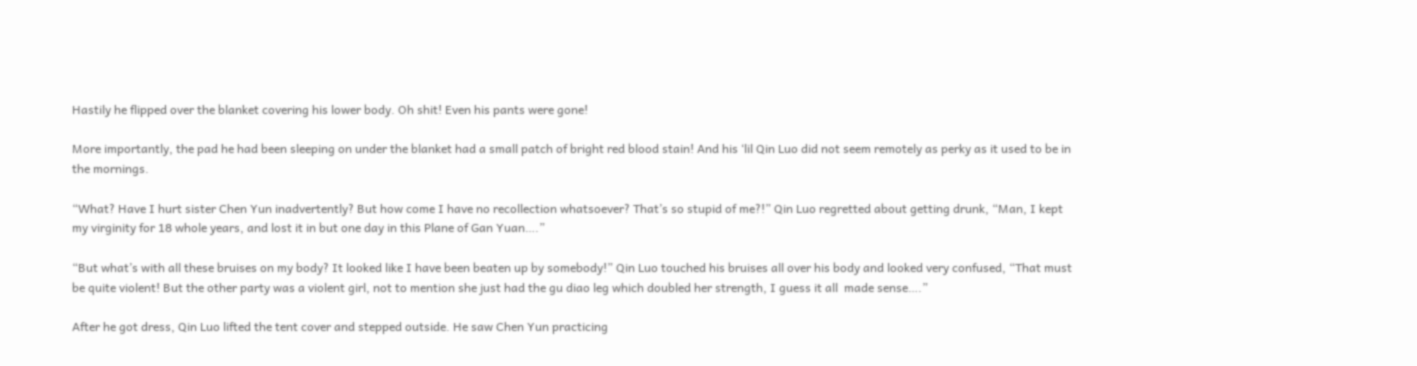Hastily he flipped over the blanket covering his lower body. Oh shit! Even his pants were gone!

More importantly, the pad he had been sleeping on under the blanket had a small patch of bright red blood stain! And his ‘lil Qin Luo did not seem remotely as perky as it used to be in the mornings.

“What? Have I hurt sister Chen Yun inadvertently? But how come I have no recollection whatsoever? That’s so stupid of me?!” Qin Luo regretted about getting drunk, “Man, I kept my virginity for 18 whole years, and lost it in but one day in this Plane of Gan Yuan….”

“But what’s with all these bruises on my body? It looked like I have been beaten up by somebody!” Qin Luo touched his bruises all over his body and looked very confused, “That must be quite violent! But the other party was a violent girl, not to mention she just had the gu diao leg which doubled her strength, I guess it all  made sense….”

After he got dress, Qin Luo lifted the tent cover and stepped outside. He saw Chen Yun practicing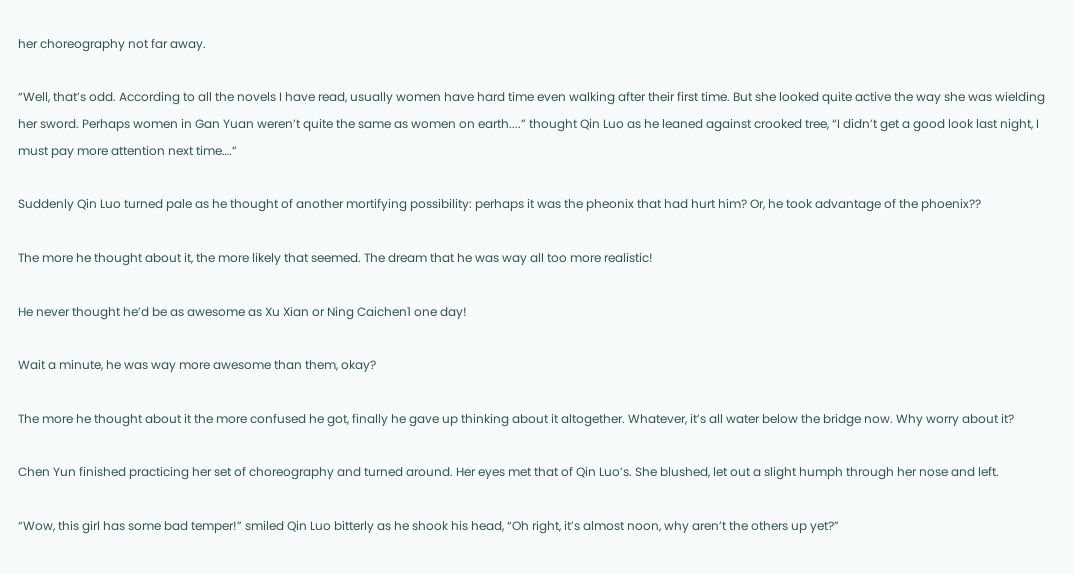her choreography not far away.

“Well, that’s odd. According to all the novels I have read, usually women have hard time even walking after their first time. But she looked quite active the way she was wielding her sword. Perhaps women in Gan Yuan weren’t quite the same as women on earth....” thought Qin Luo as he leaned against crooked tree, “I didn’t get a good look last night, I must pay more attention next time….”

Suddenly Qin Luo turned pale as he thought of another mortifying possibility: perhaps it was the pheonix that had hurt him? Or, he took advantage of the phoenix??

The more he thought about it, the more likely that seemed. The dream that he was way all too more realistic!

He never thought he’d be as awesome as Xu Xian or Ning Caichen1 one day!

Wait a minute, he was way more awesome than them, okay?

The more he thought about it the more confused he got, finally he gave up thinking about it altogether. Whatever, it’s all water below the bridge now. Why worry about it?

Chen Yun finished practicing her set of choreography and turned around. Her eyes met that of Qin Luo’s. She blushed, let out a slight humph through her nose and left.

“Wow, this girl has some bad temper!” smiled Qin Luo bitterly as he shook his head, “Oh right, it’s almost noon, why aren’t the others up yet?”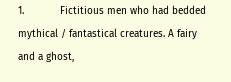1.            Fictitious men who had bedded mythical / fantastical creatures. A fairy and a ghost,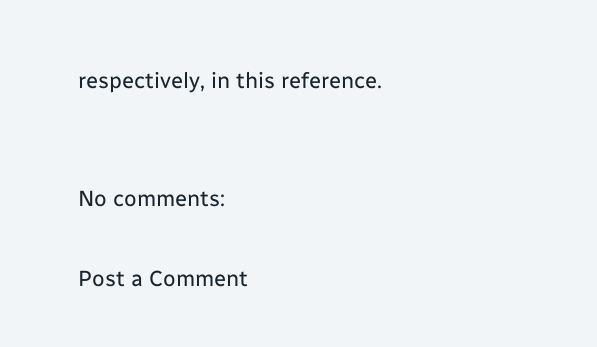respectively, in this reference.


No comments:

Post a Comment